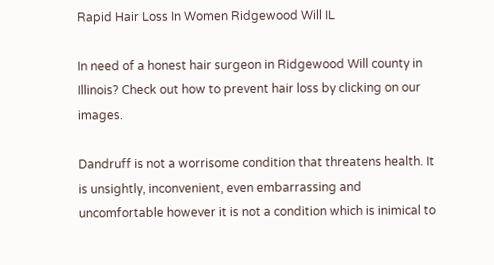Rapid Hair Loss In Women Ridgewood Will IL

In need of a honest hair surgeon in Ridgewood Will county in Illinois? Check out how to prevent hair loss by clicking on our images.

Dandruff is not a worrisome condition that threatens health. It is unsightly, inconvenient, even embarrassing and uncomfortable however it is not a condition which is inimical to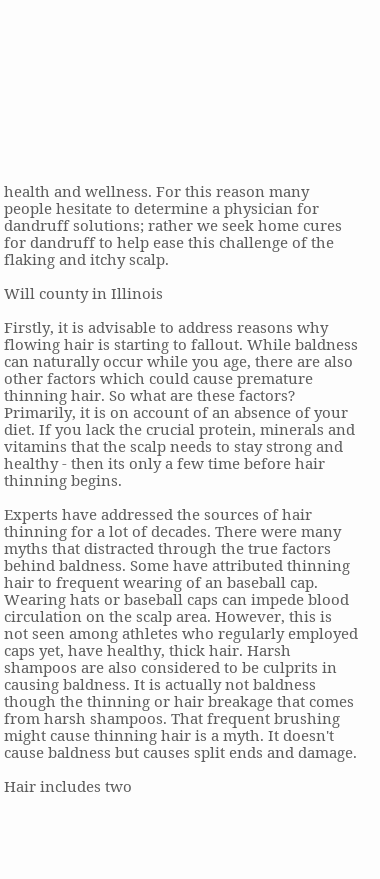health and wellness. For this reason many people hesitate to determine a physician for dandruff solutions; rather we seek home cures for dandruff to help ease this challenge of the flaking and itchy scalp.

Will county in Illinois

Firstly, it is advisable to address reasons why flowing hair is starting to fallout. While baldness can naturally occur while you age, there are also other factors which could cause premature thinning hair. So what are these factors? Primarily, it is on account of an absence of your diet. If you lack the crucial protein, minerals and vitamins that the scalp needs to stay strong and healthy - then its only a few time before hair thinning begins.

Experts have addressed the sources of hair thinning for a lot of decades. There were many myths that distracted through the true factors behind baldness. Some have attributed thinning hair to frequent wearing of an baseball cap. Wearing hats or baseball caps can impede blood circulation on the scalp area. However, this is not seen among athletes who regularly employed caps yet, have healthy, thick hair. Harsh shampoos are also considered to be culprits in causing baldness. It is actually not baldness though the thinning or hair breakage that comes from harsh shampoos. That frequent brushing might cause thinning hair is a myth. It doesn't cause baldness but causes split ends and damage.

Hair includes two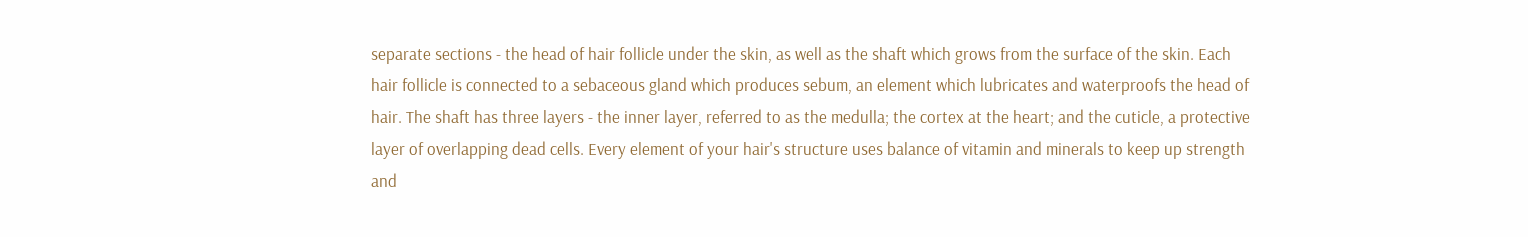separate sections - the head of hair follicle under the skin, as well as the shaft which grows from the surface of the skin. Each hair follicle is connected to a sebaceous gland which produces sebum, an element which lubricates and waterproofs the head of hair. The shaft has three layers - the inner layer, referred to as the medulla; the cortex at the heart; and the cuticle, a protective layer of overlapping dead cells. Every element of your hair's structure uses balance of vitamin and minerals to keep up strength and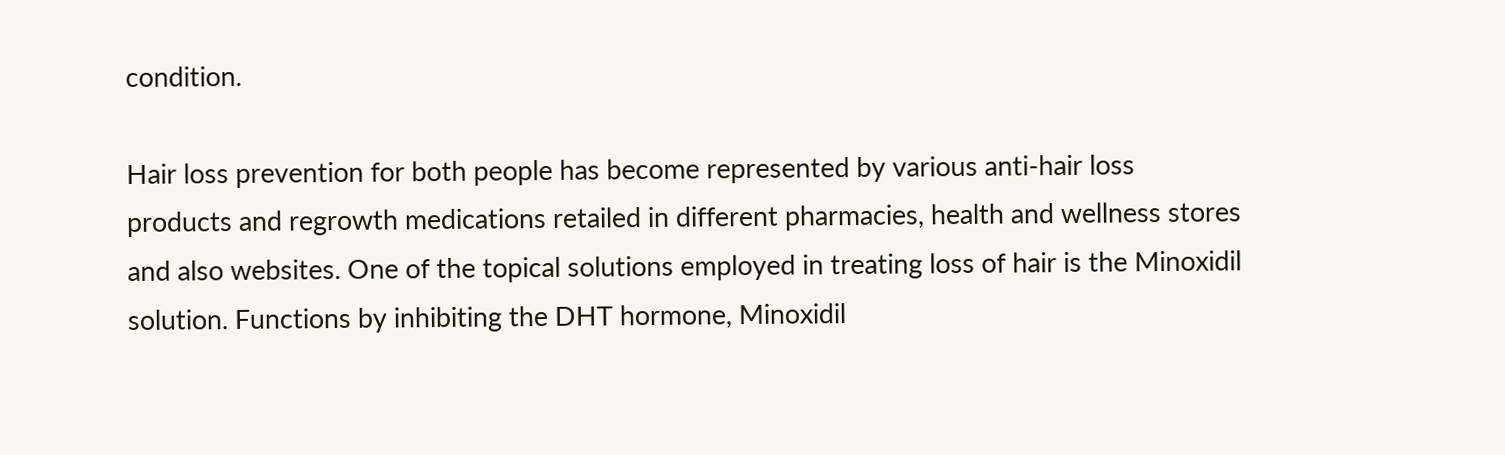condition.

Hair loss prevention for both people has become represented by various anti-hair loss products and regrowth medications retailed in different pharmacies, health and wellness stores and also websites. One of the topical solutions employed in treating loss of hair is the Minoxidil solution. Functions by inhibiting the DHT hormone, Minoxidil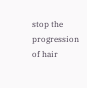stop the progression of hair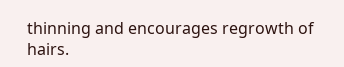thinning and encourages regrowth of hairs.